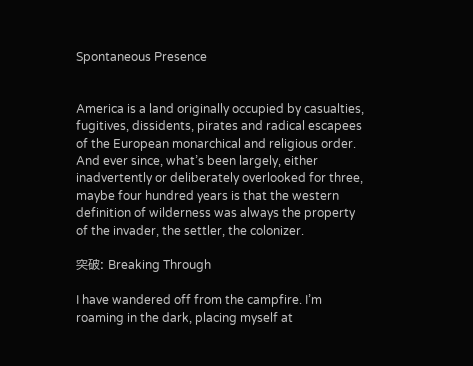Spontaneous Presence


America is a land originally occupied by casualties, fugitives, dissidents, pirates and radical escapees of the European monarchical and religious order. And ever since, what’s been largely, either inadvertently or deliberately overlooked for three, maybe four hundred years is that the western definition of wilderness was always the property of the invader, the settler, the colonizer.

突破: Breaking Through

I have wandered off from the campfire. I’m roaming in the dark, placing myself at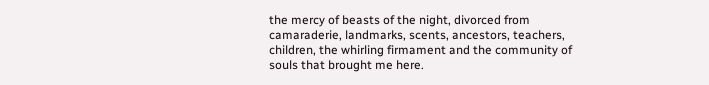the mercy of beasts of the night, divorced from camaraderie, landmarks, scents, ancestors, teachers, children, the whirling firmament and the community of souls that brought me here.